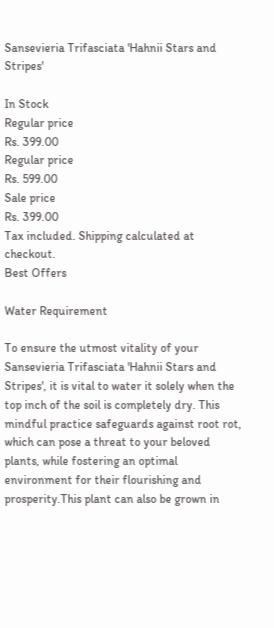Sansevieria Trifasciata 'Hahnii Stars and Stripes'

In Stock
Regular price
Rs. 399.00
Regular price
Rs. 599.00
Sale price
Rs. 399.00
Tax included. Shipping calculated at checkout.
Best Offers

Water Requirement

To ensure the utmost vitality of your Sansevieria Trifasciata 'Hahnii Stars and Stripes', it is vital to water it solely when the top inch of the soil is completely dry. This mindful practice safeguards against root rot, which can pose a threat to your beloved plants, while fostering an optimal environment for their flourishing and prosperity.This plant can also be grown in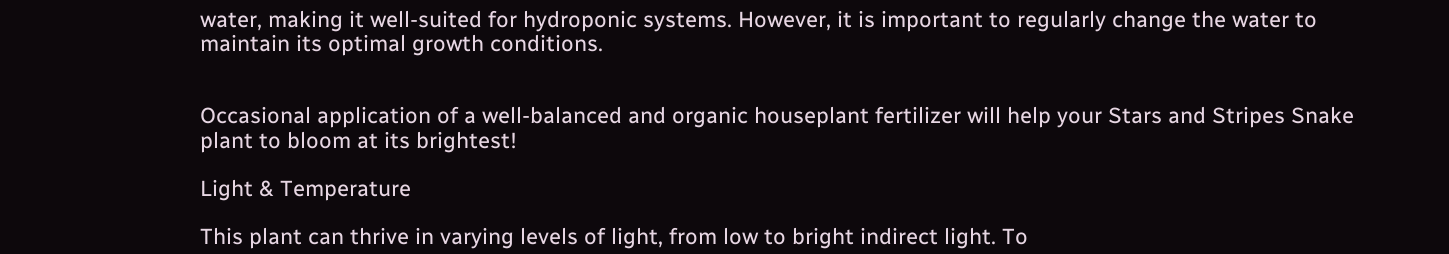water, making it well-suited for hydroponic systems. However, it is important to regularly change the water to maintain its optimal growth conditions.


Occasional application of a well-balanced and organic houseplant fertilizer will help your Stars and Stripes Snake plant to bloom at its brightest!

Light & Temperature

This plant can thrive in varying levels of light, from low to bright indirect light. To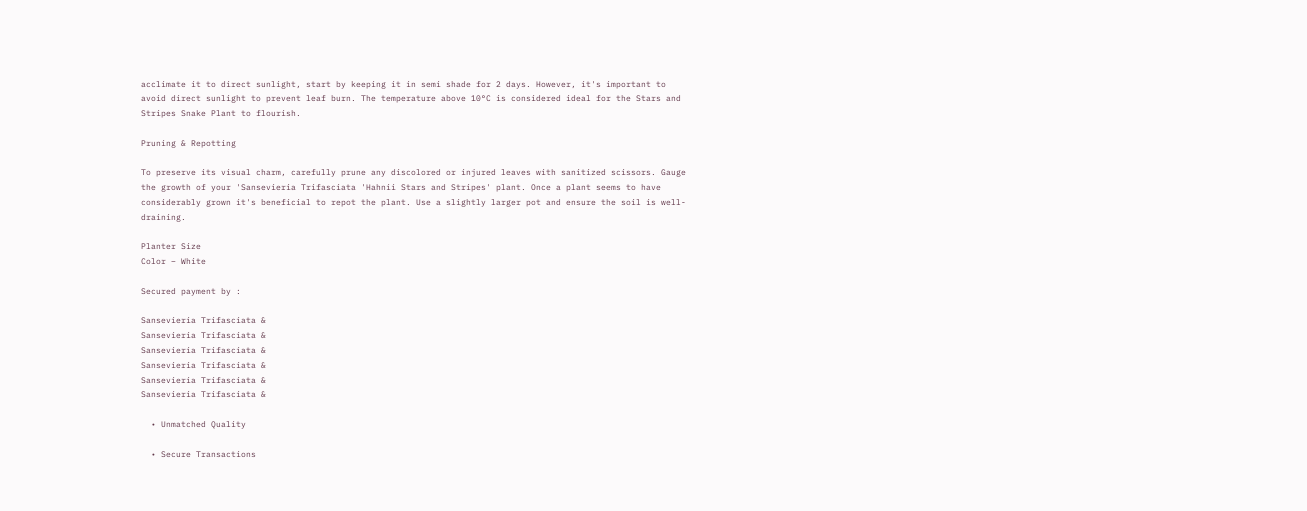acclimate it to direct sunlight, start by keeping it in semi shade for 2 days. However, it's important to avoid direct sunlight to prevent leaf burn. The temperature above 10°C is considered ideal for the Stars and Stripes Snake Plant to flourish.

Pruning & Repotting

To preserve its visual charm, carefully prune any discolored or injured leaves with sanitized scissors. Gauge the growth of your 'Sansevieria Trifasciata 'Hahnii Stars and Stripes' plant. Once a plant seems to have considerably grown it's beneficial to repot the plant. Use a slightly larger pot and ensure the soil is well-draining.

Planter Size
Color – White

Secured payment by :

Sansevieria Trifasciata &
Sansevieria Trifasciata &
Sansevieria Trifasciata &
Sansevieria Trifasciata &
Sansevieria Trifasciata &
Sansevieria Trifasciata &

  • Unmatched Quality

  • Secure Transactions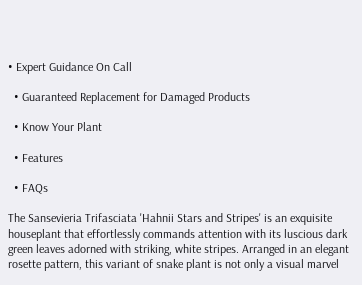• Expert Guidance On Call

  • Guaranteed Replacement for Damaged Products

  • Know Your Plant

  • Features

  • FAQs

The Sansevieria Trifasciata 'Hahnii Stars and Stripes' is an exquisite houseplant that effortlessly commands attention with its luscious dark green leaves adorned with striking, white stripes. Arranged in an elegant rosette pattern, this variant of snake plant is not only a visual marvel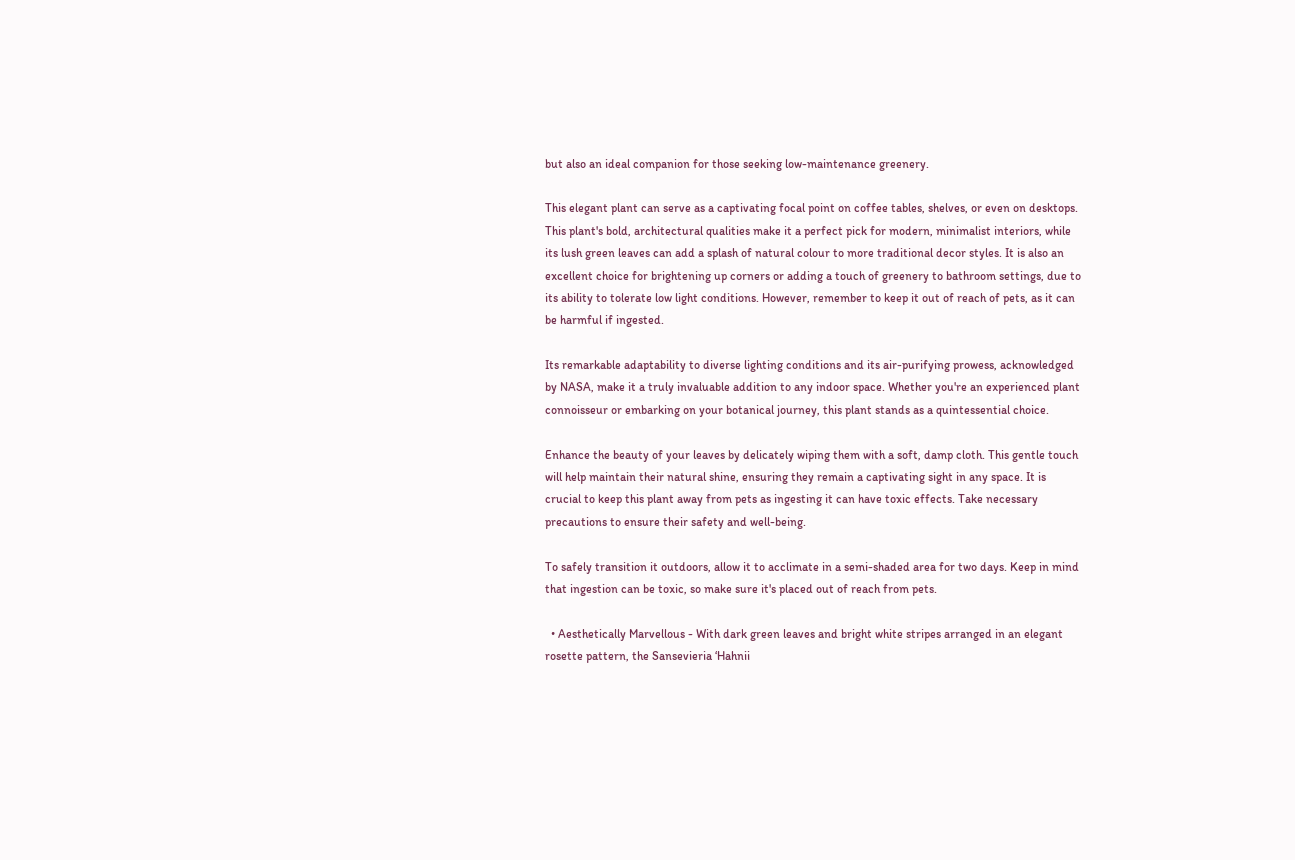but also an ideal companion for those seeking low-maintenance greenery.

This elegant plant can serve as a captivating focal point on coffee tables, shelves, or even on desktops. This plant's bold, architectural qualities make it a perfect pick for modern, minimalist interiors, while its lush green leaves can add a splash of natural colour to more traditional decor styles. It is also an excellent choice for brightening up corners or adding a touch of greenery to bathroom settings, due to its ability to tolerate low light conditions. However, remember to keep it out of reach of pets, as it can be harmful if ingested.

Its remarkable adaptability to diverse lighting conditions and its air-purifying prowess, acknowledged by NASA, make it a truly invaluable addition to any indoor space. Whether you're an experienced plant connoisseur or embarking on your botanical journey, this plant stands as a quintessential choice.

Enhance the beauty of your leaves by delicately wiping them with a soft, damp cloth. This gentle touch will help maintain their natural shine, ensuring they remain a captivating sight in any space. It is crucial to keep this plant away from pets as ingesting it can have toxic effects. Take necessary precautions to ensure their safety and well-being.

To safely transition it outdoors, allow it to acclimate in a semi-shaded area for two days. Keep in mind that ingestion can be toxic, so make sure it's placed out of reach from pets.

  • Aesthetically Marvellous - With dark green leaves and bright white stripes arranged in an elegant rosette pattern, the Sansevieria ‘Hahnii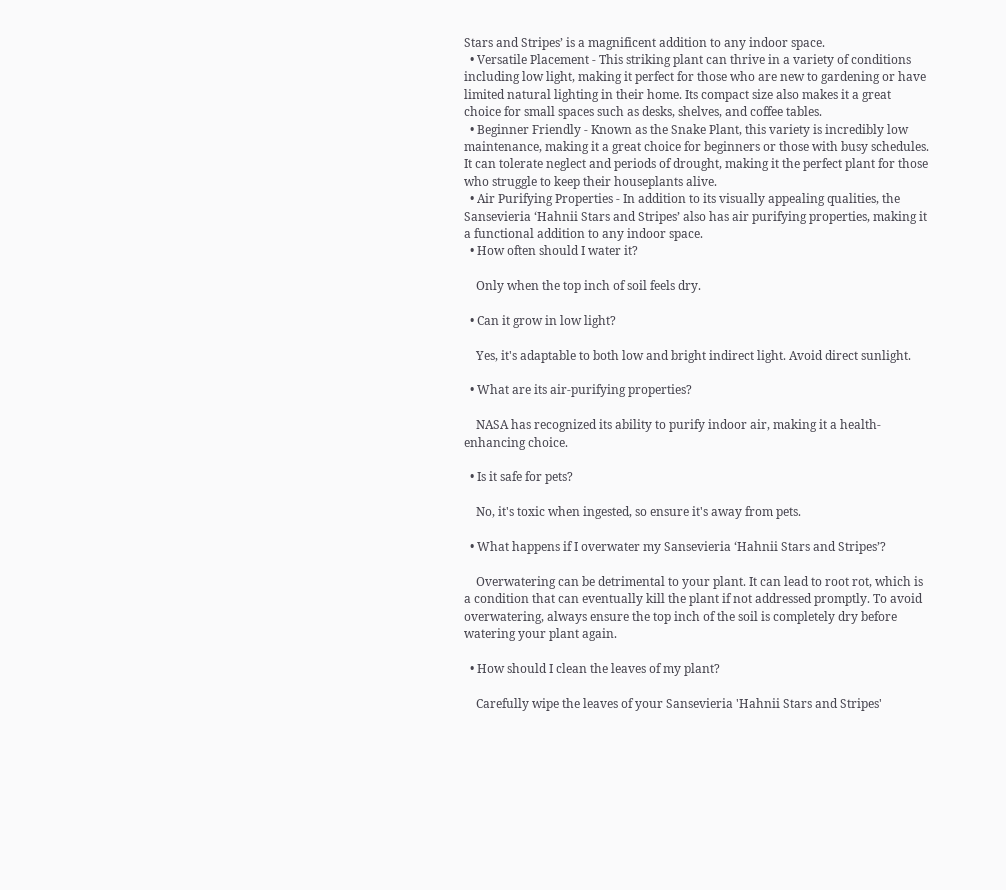Stars and Stripes’ is a magnificent addition to any indoor space.
  • Versatile Placement - This striking plant can thrive in a variety of conditions including low light, making it perfect for those who are new to gardening or have limited natural lighting in their home. Its compact size also makes it a great choice for small spaces such as desks, shelves, and coffee tables.
  • Beginner Friendly - Known as the Snake Plant, this variety is incredibly low maintenance, making it a great choice for beginners or those with busy schedules. It can tolerate neglect and periods of drought, making it the perfect plant for those who struggle to keep their houseplants alive.
  • Air Purifying Properties - In addition to its visually appealing qualities, the Sansevieria ‘Hahnii Stars and Stripes’ also has air purifying properties, making it a functional addition to any indoor space.
  • How often should I water it?

    Only when the top inch of soil feels dry.

  • Can it grow in low light?

    Yes, it's adaptable to both low and bright indirect light. Avoid direct sunlight.

  • What are its air-purifying properties?

    NASA has recognized its ability to purify indoor air, making it a health-enhancing choice.

  • Is it safe for pets?

    No, it's toxic when ingested, so ensure it's away from pets.

  • What happens if I overwater my Sansevieria ‘Hahnii Stars and Stripes’?

    Overwatering can be detrimental to your plant. It can lead to root rot, which is a condition that can eventually kill the plant if not addressed promptly. To avoid overwatering, always ensure the top inch of the soil is completely dry before watering your plant again.

  • How should I clean the leaves of my plant?

    Carefully wipe the leaves of your Sansevieria 'Hahnii Stars and Stripes'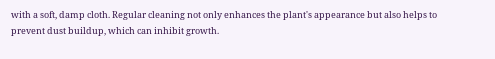with a soft, damp cloth. Regular cleaning not only enhances the plant's appearance but also helps to prevent dust buildup, which can inhibit growth.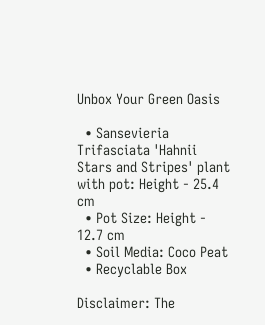Unbox Your Green Oasis

  • Sansevieria Trifasciata 'Hahnii Stars and Stripes' plant with pot: Height - 25.4 cm
  • Pot Size: Height - 12.7 cm
  • Soil Media: Coco Peat
  • Recyclable Box

Disclaimer: The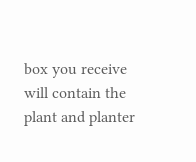box you receive will contain the plant and planter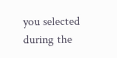you selected during the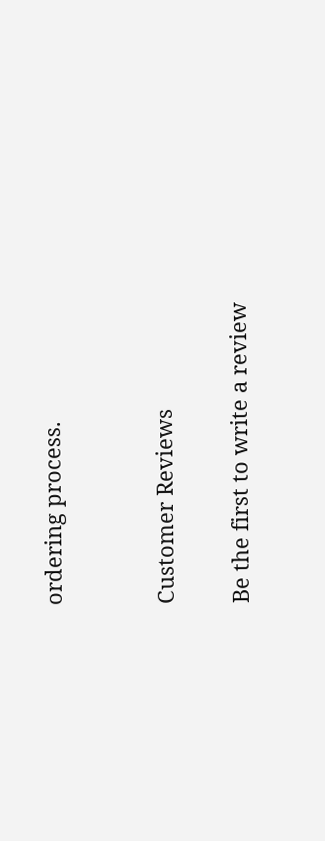ordering process.


Customer Reviews

Be the first to write a review